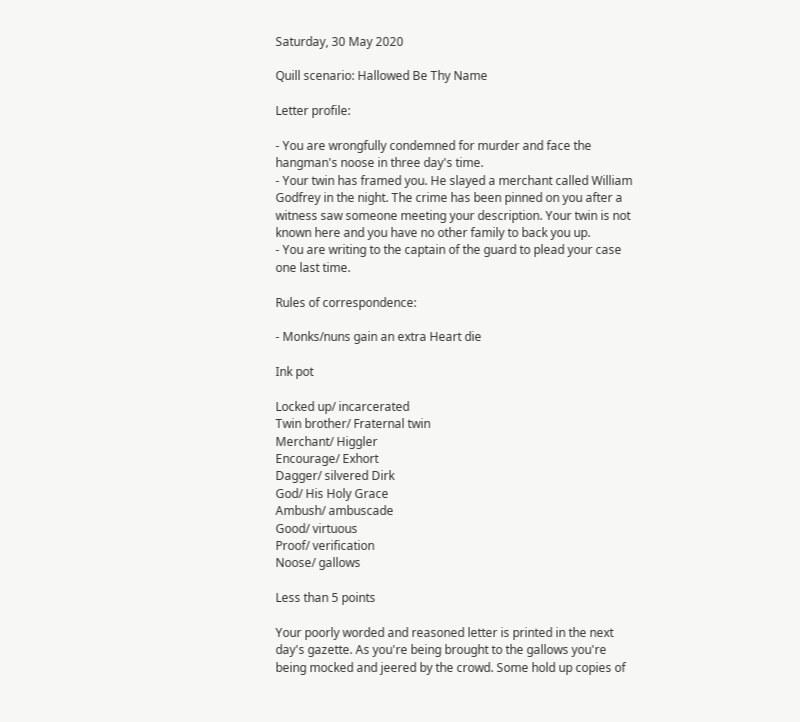Saturday, 30 May 2020

Quill scenario: Hallowed Be Thy Name

Letter profile:

- You are wrongfully condemned for murder and face the hangman's noose in three day's time.
- Your twin has framed you. He slayed a merchant called William Godfrey in the night. The crime has been pinned on you after a witness saw someone meeting your description. Your twin is not known here and you have no other family to back you up.
- You are writing to the captain of the guard to plead your case one last time.

Rules of correspondence:

- Monks/nuns gain an extra Heart die

Ink pot

Locked up/ incarcerated
Twin brother/ Fraternal twin
Merchant/ Higgler
Encourage/ Exhort
Dagger/ silvered Dirk
God/ His Holy Grace
Ambush/ ambuscade
Good/ virtuous
Proof/ verification
Noose/ gallows

Less than 5 points

Your poorly worded and reasoned letter is printed in the next day's gazette. As you're being brought to the gallows you're being mocked and jeered by the crowd. Some hold up copies of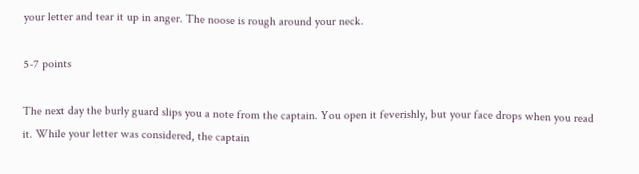your letter and tear it up in anger. The noose is rough around your neck.

5-7 points

The next day the burly guard slips you a note from the captain. You open it feverishly, but your face drops when you read it. While your letter was considered, the captain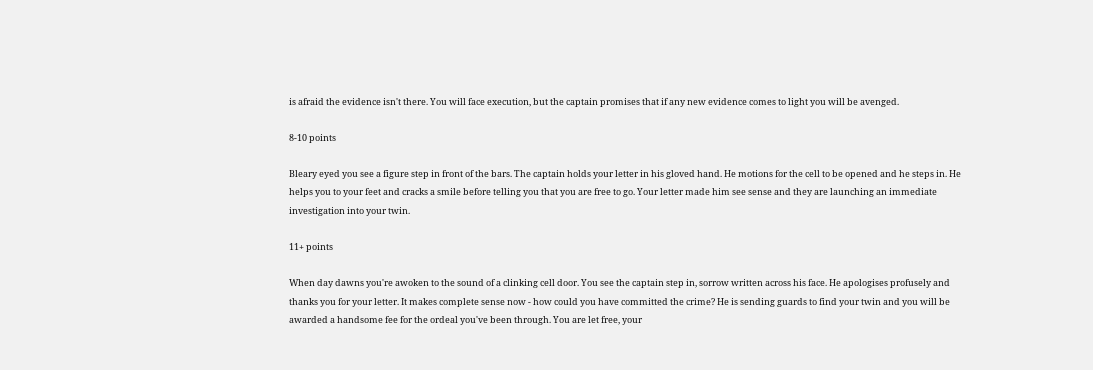is afraid the evidence isn't there. You will face execution, but the captain promises that if any new evidence comes to light you will be avenged.

8-10 points

Bleary eyed you see a figure step in front of the bars. The captain holds your letter in his gloved hand. He motions for the cell to be opened and he steps in. He helps you to your feet and cracks a smile before telling you that you are free to go. Your letter made him see sense and they are launching an immediate investigation into your twin.

11+ points

When day dawns you're awoken to the sound of a clinking cell door. You see the captain step in, sorrow written across his face. He apologises profusely and thanks you for your letter. It makes complete sense now - how could you have committed the crime? He is sending guards to find your twin and you will be awarded a handsome fee for the ordeal you've been through. You are let free, your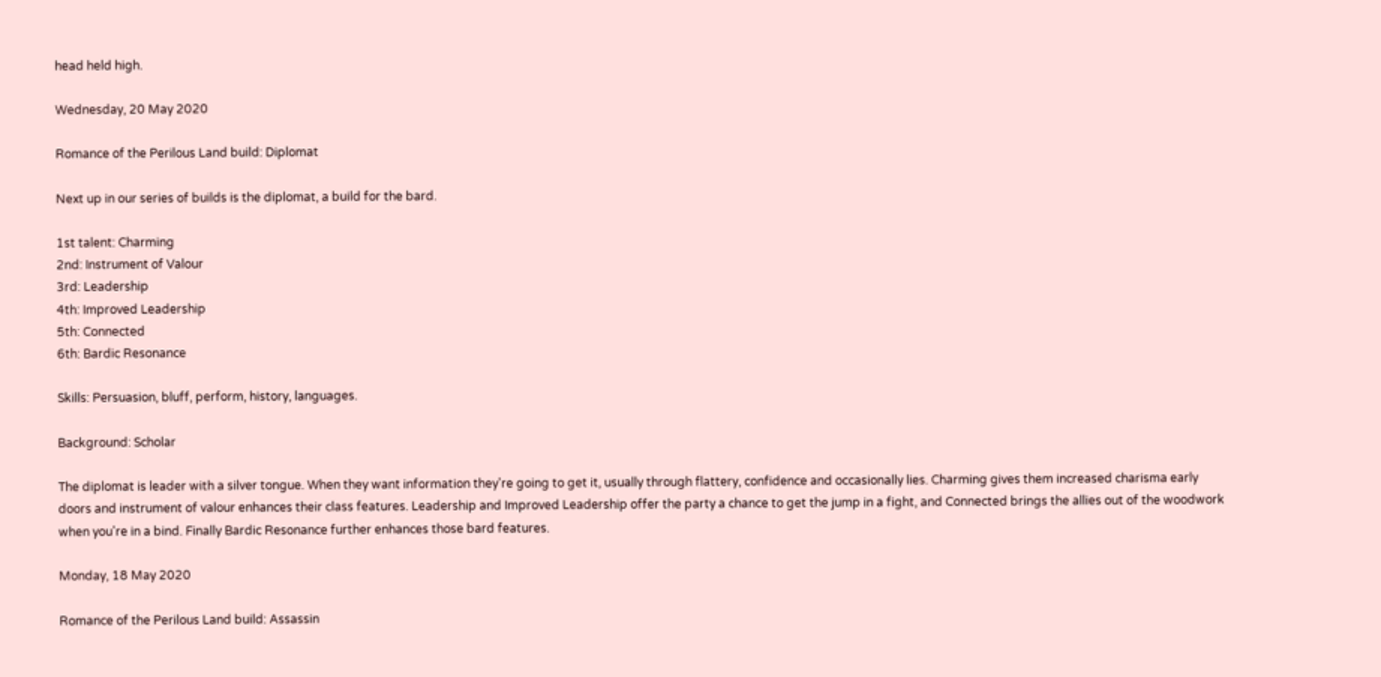head held high.

Wednesday, 20 May 2020

Romance of the Perilous Land build: Diplomat

Next up in our series of builds is the diplomat, a build for the bard.

1st talent: Charming
2nd: Instrument of Valour
3rd: Leadership
4th: Improved Leadership
5th: Connected
6th: Bardic Resonance

Skills: Persuasion, bluff, perform, history, languages.

Background: Scholar

The diplomat is leader with a silver tongue. When they want information they're going to get it, usually through flattery, confidence and occasionally lies. Charming gives them increased charisma early doors and instrument of valour enhances their class features. Leadership and Improved Leadership offer the party a chance to get the jump in a fight, and Connected brings the allies out of the woodwork when you're in a bind. Finally Bardic Resonance further enhances those bard features.

Monday, 18 May 2020

Romance of the Perilous Land build: Assassin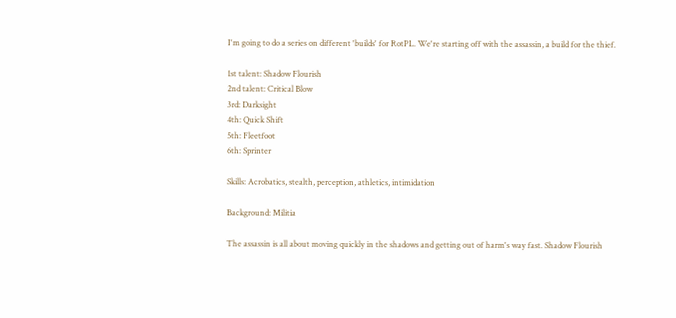I'm going to do a series on different 'builds' for RotPL. We're starting off with the assassin, a build for the thief.

1st talent: Shadow Flourish
2nd talent: Critical Blow
3rd: Darksight
4th: Quick Shift
5th: Fleetfoot
6th: Sprinter

Skills: Acrobatics, stealth, perception, athletics, intimidation

Background: Militia

The assassin is all about moving quickly in the shadows and getting out of harm's way fast. Shadow Flourish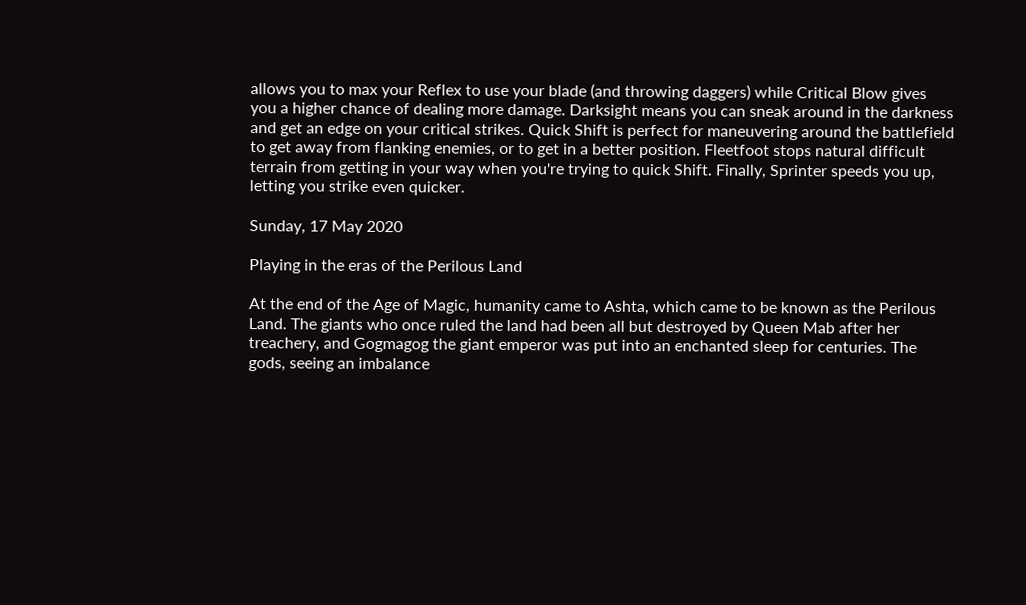allows you to max your Reflex to use your blade (and throwing daggers) while Critical Blow gives you a higher chance of dealing more damage. Darksight means you can sneak around in the darkness and get an edge on your critical strikes. Quick Shift is perfect for maneuvering around the battlefield to get away from flanking enemies, or to get in a better position. Fleetfoot stops natural difficult terrain from getting in your way when you're trying to quick Shift. Finally, Sprinter speeds you up, letting you strike even quicker.

Sunday, 17 May 2020

Playing in the eras of the Perilous Land

At the end of the Age of Magic, humanity came to Ashta, which came to be known as the Perilous Land. The giants who once ruled the land had been all but destroyed by Queen Mab after her treachery, and Gogmagog the giant emperor was put into an enchanted sleep for centuries. The gods, seeing an imbalance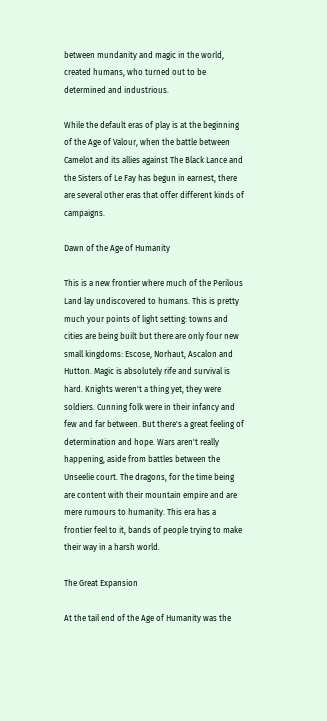between mundanity and magic in the world, created humans, who turned out to be determined and industrious.

While the default eras of play is at the beginning of the Age of Valour, when the battle between Camelot and its allies against The Black Lance and the Sisters of Le Fay has begun in earnest, there are several other eras that offer different kinds of campaigns.

Dawn of the Age of Humanity

This is a new frontier where much of the Perilous Land lay undiscovered to humans. This is pretty much your points of light setting: towns and cities are being built but there are only four new small kingdoms: Escose, Norhaut, Ascalon and Hutton. Magic is absolutely rife and survival is hard. Knights weren't a thing yet, they were soldiers. Cunning folk were in their infancy and few and far between. But there's a great feeling of determination and hope. Wars aren't really happening, aside from battles between the Unseelie court. The dragons, for the time being are content with their mountain empire and are mere rumours to humanity. This era has a frontier feel to it, bands of people trying to make their way in a harsh world.

The Great Expansion

At the tail end of the Age of Humanity was the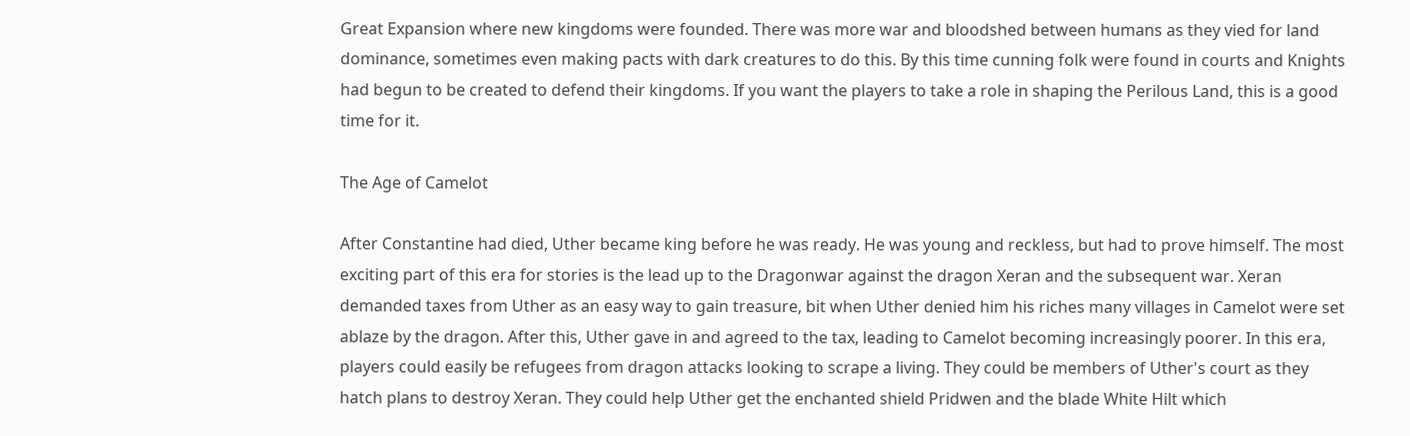Great Expansion where new kingdoms were founded. There was more war and bloodshed between humans as they vied for land dominance, sometimes even making pacts with dark creatures to do this. By this time cunning folk were found in courts and Knights had begun to be created to defend their kingdoms. If you want the players to take a role in shaping the Perilous Land, this is a good time for it.

The Age of Camelot

After Constantine had died, Uther became king before he was ready. He was young and reckless, but had to prove himself. The most exciting part of this era for stories is the lead up to the Dragonwar against the dragon Xeran and the subsequent war. Xeran demanded taxes from Uther as an easy way to gain treasure, bit when Uther denied him his riches many villages in Camelot were set ablaze by the dragon. After this, Uther gave in and agreed to the tax, leading to Camelot becoming increasingly poorer. In this era, players could easily be refugees from dragon attacks looking to scrape a living. They could be members of Uther's court as they hatch plans to destroy Xeran. They could help Uther get the enchanted shield Pridwen and the blade White Hilt which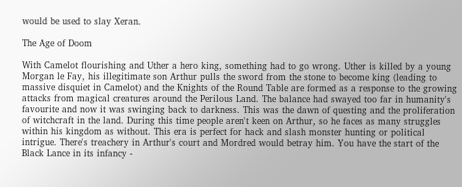would be used to slay Xeran.

The Age of Doom

With Camelot flourishing and Uther a hero king, something had to go wrong. Uther is killed by a young Morgan le Fay, his illegitimate son Arthur pulls the sword from the stone to become king (leading to massive disquiet in Camelot) and the Knights of the Round Table are formed as a response to the growing attacks from magical creatures around the Perilous Land. The balance had swayed too far in humanity's favourite and now it was swinging back to darkness. This was the dawn of questing and the proliferation of witchcraft in the land. During this time people aren't keen on Arthur, so he faces as many struggles within his kingdom as without. This era is perfect for hack and slash monster hunting or political intrigue. There's treachery in Arthur's court and Mordred would betray him. You have the start of the Black Lance in its infancy -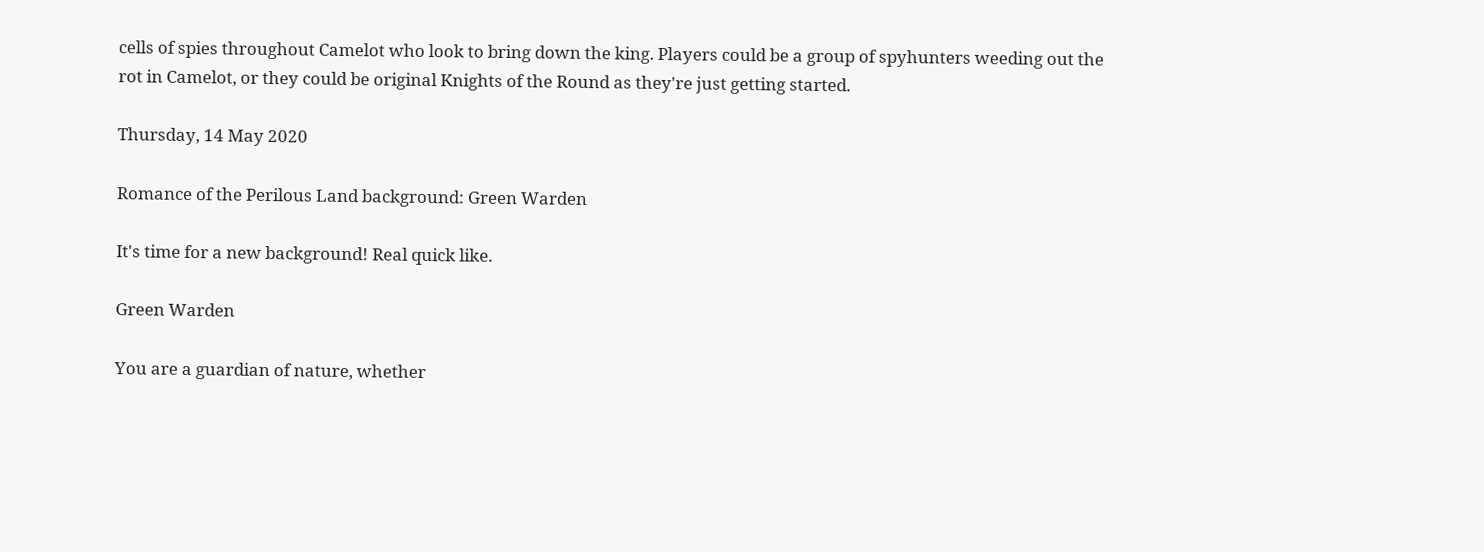cells of spies throughout Camelot who look to bring down the king. Players could be a group of spyhunters weeding out the rot in Camelot, or they could be original Knights of the Round as they're just getting started.

Thursday, 14 May 2020

Romance of the Perilous Land background: Green Warden

It's time for a new background! Real quick like.

Green Warden

You are a guardian of nature, whether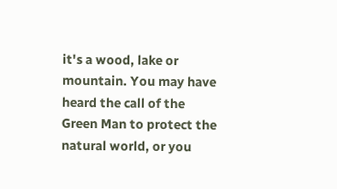it's a wood, lake or mountain. You may have heard the call of the Green Man to protect the natural world, or you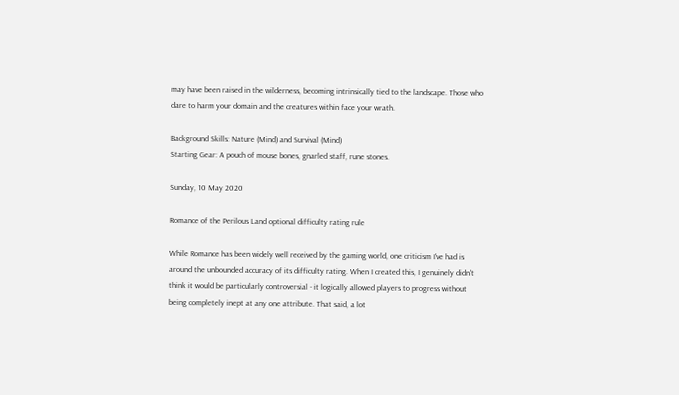may have been raised in the wilderness, becoming intrinsically tied to the landscape. Those who dare to harm your domain and the creatures within face your wrath.

Background Skills: Nature (Mind) and Survival (Mind)
Starting Gear: A pouch of mouse bones, gnarled staff, rune stones.

Sunday, 10 May 2020

Romance of the Perilous Land optional difficulty rating rule

While Romance has been widely well received by the gaming world, one criticism I've had is around the unbounded accuracy of its difficulty rating. When I created this, I genuinely didn't think it would be particularly controversial - it logically allowed players to progress without being completely inept at any one attribute. That said, a lot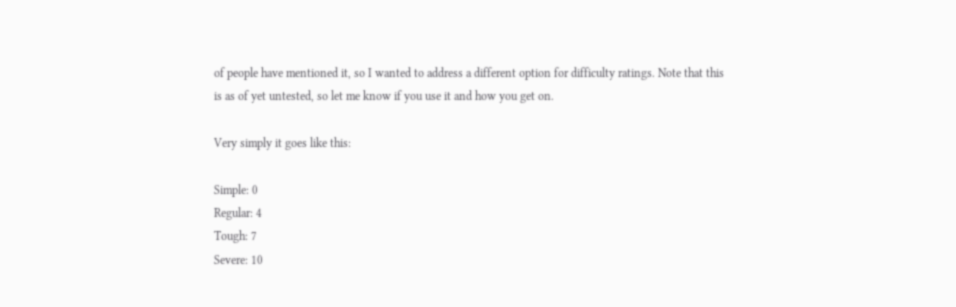of people have mentioned it, so I wanted to address a different option for difficulty ratings. Note that this is as of yet untested, so let me know if you use it and how you get on.

Very simply it goes like this:

Simple: 0
Regular: 4
Tough: 7
Severe: 10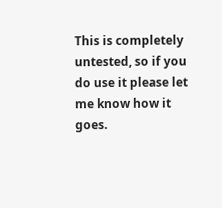This is completely untested, so if you do use it please let me know how it goes.